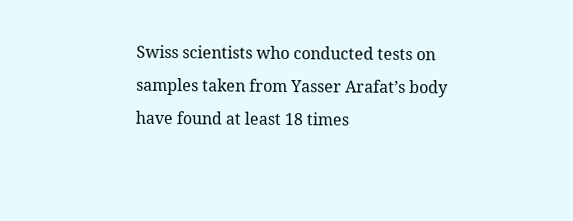Swiss scientists who conducted tests on samples taken from Yasser Arafat’s body have found at least 18 times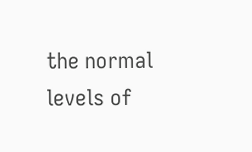the normal levels of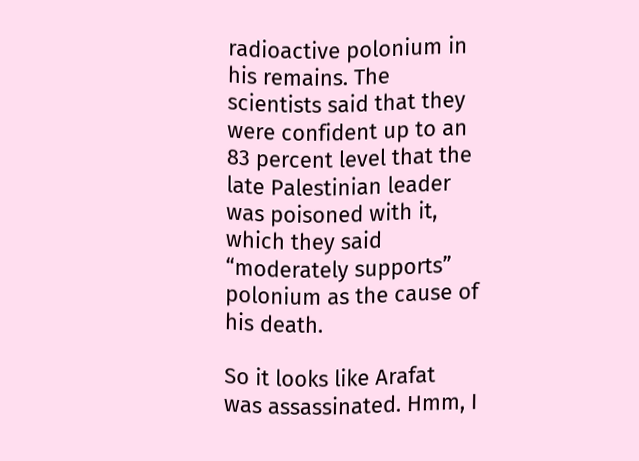radioactive polonium in his remains. The scientists said that they were confident up to an 83 percent level that the late Palestinian leader was poisoned with it, which they said “moderately supports” polonium as the cause of his death.

So it looks like Arafat was assassinated. Hmm, I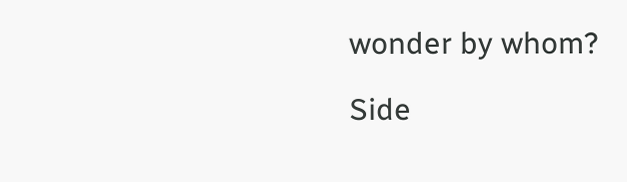wonder by whom?

Side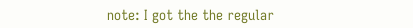note: I got the the regular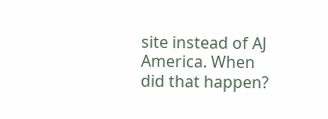site instead of AJ America. When did that happen?